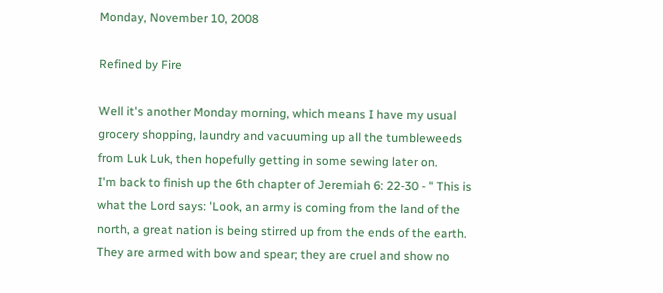Monday, November 10, 2008

Refined by Fire

Well it's another Monday morning, which means I have my usual grocery shopping, laundry and vacuuming up all the tumbleweeds from Luk Luk, then hopefully getting in some sewing later on.
I'm back to finish up the 6th chapter of Jeremiah 6: 22-30 - " This is what the Lord says: 'Look, an army is coming from the land of the north, a great nation is being stirred up from the ends of the earth. They are armed with bow and spear; they are cruel and show no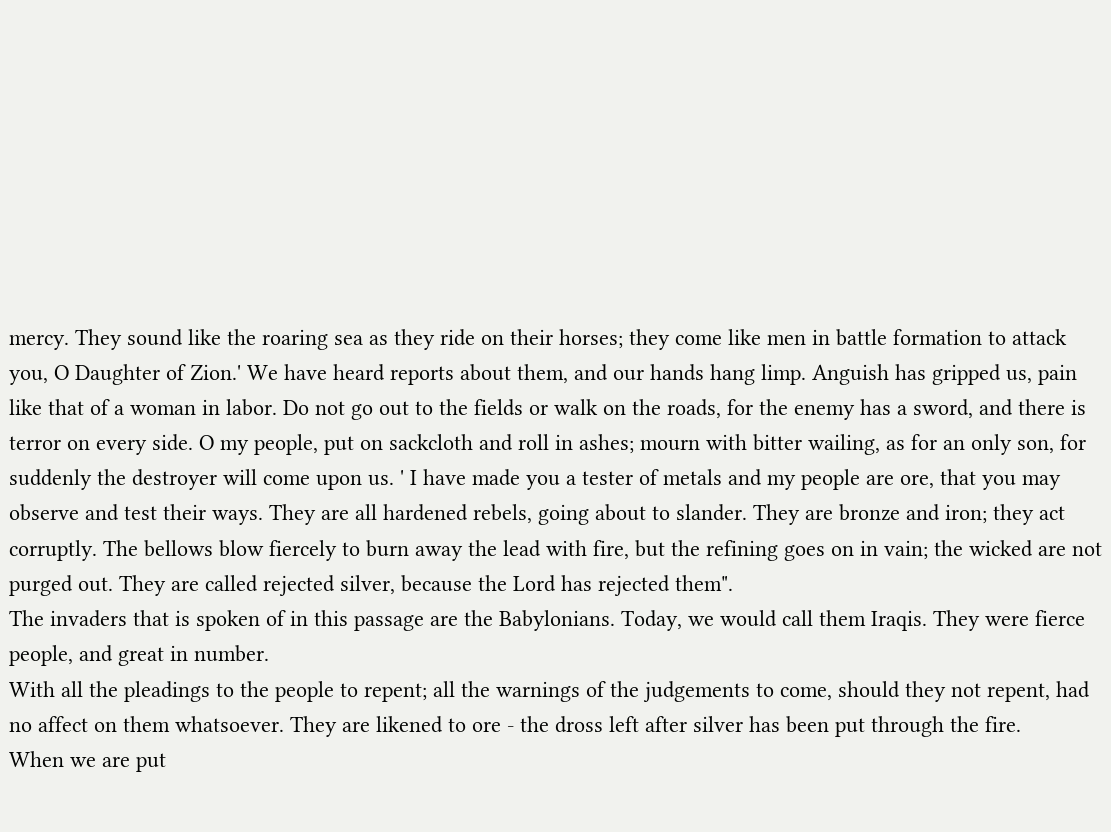mercy. They sound like the roaring sea as they ride on their horses; they come like men in battle formation to attack you, O Daughter of Zion.' We have heard reports about them, and our hands hang limp. Anguish has gripped us, pain like that of a woman in labor. Do not go out to the fields or walk on the roads, for the enemy has a sword, and there is terror on every side. O my people, put on sackcloth and roll in ashes; mourn with bitter wailing, as for an only son, for suddenly the destroyer will come upon us. ' I have made you a tester of metals and my people are ore, that you may observe and test their ways. They are all hardened rebels, going about to slander. They are bronze and iron; they act corruptly. The bellows blow fiercely to burn away the lead with fire, but the refining goes on in vain; the wicked are not purged out. They are called rejected silver, because the Lord has rejected them".
The invaders that is spoken of in this passage are the Babylonians. Today, we would call them Iraqis. They were fierce people, and great in number.
With all the pleadings to the people to repent; all the warnings of the judgements to come, should they not repent, had no affect on them whatsoever. They are likened to ore - the dross left after silver has been put through the fire.
When we are put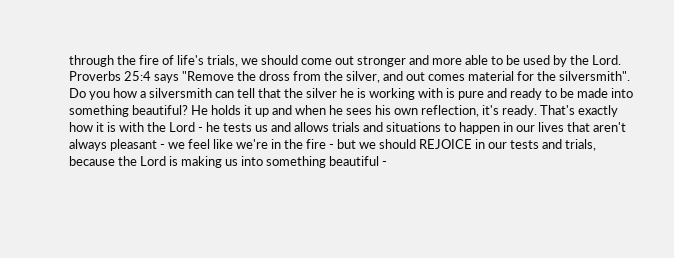through the fire of life's trials, we should come out stronger and more able to be used by the Lord. Proverbs 25:4 says "Remove the dross from the silver, and out comes material for the silversmith".
Do you how a silversmith can tell that the silver he is working with is pure and ready to be made into something beautiful? He holds it up and when he sees his own reflection, it's ready. That's exactly how it is with the Lord - he tests us and allows trials and situations to happen in our lives that aren't always pleasant - we feel like we're in the fire - but we should REJOICE in our tests and trials, because the Lord is making us into something beautiful -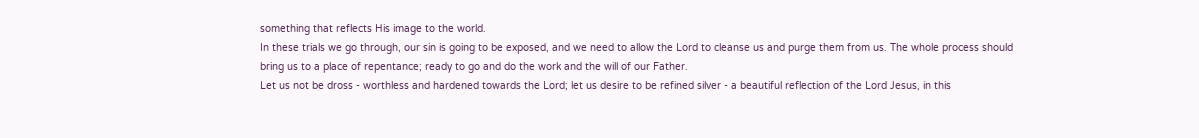something that reflects His image to the world.
In these trials we go through, our sin is going to be exposed, and we need to allow the Lord to cleanse us and purge them from us. The whole process should bring us to a place of repentance; ready to go and do the work and the will of our Father.
Let us not be dross - worthless and hardened towards the Lord; let us desire to be refined silver - a beautiful reflection of the Lord Jesus, in this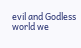evil and Godless world we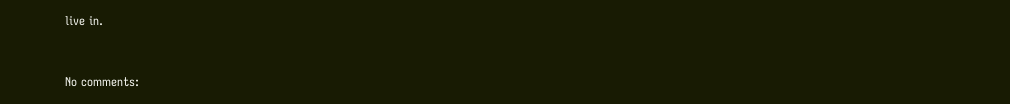live in.


No comments: